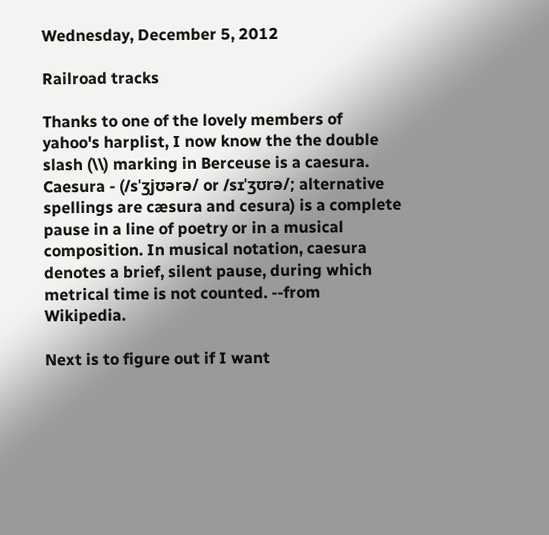Wednesday, December 5, 2012

Railroad tracks

Thanks to one of the lovely members of yahoo's harplist, I now know the the double slash (\\) marking in Berceuse is a caesura.
Caesura - (/sˈʒjʊərə/ or /sɪˈʒʊrə/; alternative spellings are cæsura and cesura) is a complete pause in a line of poetry or in a musical composition. In musical notation, caesura denotes a brief, silent pause, during which metrical time is not counted. --from Wikipedia.

Next is to figure out if I want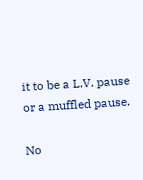it to be a L.V. pause or a muffled pause.

No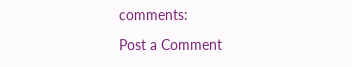comments:

Post a Comment